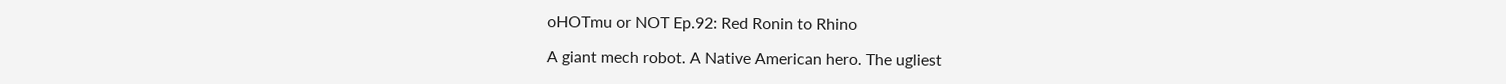oHOTmu or NOT Ep.92: Red Ronin to Rhino

A giant mech robot. A Native American hero. The ugliest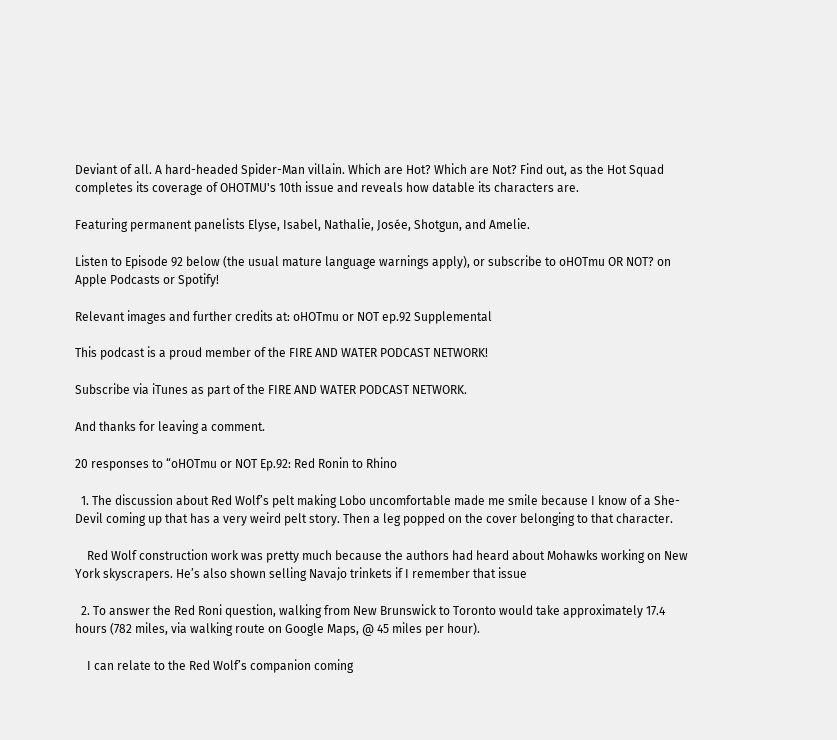Deviant of all. A hard-headed Spider-Man villain. Which are Hot? Which are Not? Find out, as the Hot Squad completes its coverage of OHOTMU's 10th issue and reveals how datable its characters are.

Featuring permanent panelists Elyse, Isabel, Nathalie, Josée, Shotgun, and Amelie.

Listen to Episode 92 below (the usual mature language warnings apply), or subscribe to oHOTmu OR NOT? on Apple Podcasts or Spotify!

Relevant images and further credits at: oHOTmu or NOT ep.92 Supplemental

This podcast is a proud member of the FIRE AND WATER PODCAST NETWORK!

Subscribe via iTunes as part of the FIRE AND WATER PODCAST NETWORK.

And thanks for leaving a comment.

20 responses to “oHOTmu or NOT Ep.92: Red Ronin to Rhino

  1. The discussion about Red Wolf’s pelt making Lobo uncomfortable made me smile because I know of a She-Devil coming up that has a very weird pelt story. Then a leg popped on the cover belonging to that character.

    Red Wolf construction work was pretty much because the authors had heard about Mohawks working on New York skyscrapers. He’s also shown selling Navajo trinkets if I remember that issue

  2. To answer the Red Roni question, walking from New Brunswick to Toronto would take approximately 17.4 hours (782 miles, via walking route on Google Maps, @ 45 miles per hour).

    I can relate to the Red Wolf’s companion coming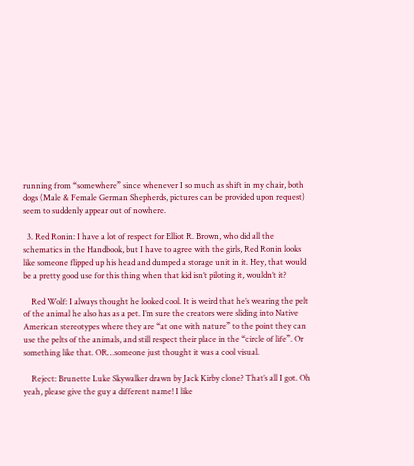running from “somewhere” since whenever I so much as shift in my chair, both dogs (Male & Female German Shepherds, pictures can be provided upon request) seem to suddenly appear out of nowhere.

  3. Red Ronin: I have a lot of respect for Elliot R. Brown, who did all the schematics in the Handbook, but I have to agree with the girls, Red Ronin looks like someone flipped up his head and dumped a storage unit in it. Hey, that would be a pretty good use for this thing when that kid isn’t piloting it, wouldn’t it?

    Red Wolf: I always thought he looked cool. It is weird that he’s wearing the pelt of the animal he also has as a pet. I’m sure the creators were sliding into Native American stereotypes where they are “at one with nature” to the point they can use the pelts of the animals, and still respect their place in the “circle of life”. Or something like that. OR…someone just thought it was a cool visual.

    Reject: Brunette Luke Skywalker drawn by Jack Kirby clone? That’s all I got. Oh yeah, please give the guy a different name! I like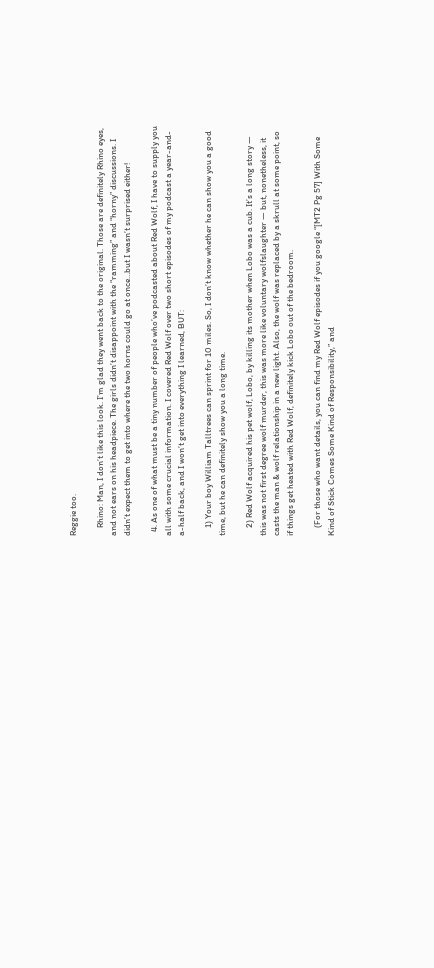Reggie too.

    Rhino: Man, I don’t like this look. I’m glad they went back to the original. Those are definitely Rhino eyes, and not ears on his headpiece. The girls didn’t disappoint with the “ramming” and “horny” discussions. I didn’t expect them to get into where the two horns could go at once…but I wasn’t surprised either!

  4. As one of what must be a tiny number of people who’ve podcasted about Red Wolf, I have to supply you all with some crucial information. I covered Red Wolf over two short episodes of my podcast a year-and-a-half back, and I won’t get into everything I learned, BUT:

    1) Your boy William Talltrees can sprint for 10 miles. So, I don’t know whether he can show you a good time, but he can definitely show you a long time.

    2) Red Wolf acquired his pet wolf, Lobo, by killing its mother when Lobo was a cub. It’s a long story — this was not first degree wolf murder, this was more like voluntary wolfslaughter — but, nonetheless, it casts the man & wolf relationship in a new light. Also, the wolf was replaced by a skrull at some point, so if things get heated with Red Wolf, definitely kick Lobo out of the bedroom.

    (For those who want details, you can find my Red Wolf episodes if you google “[MT2 Pg 57] With Some Kind of Stick Comes Some Kind of Responsibility,” and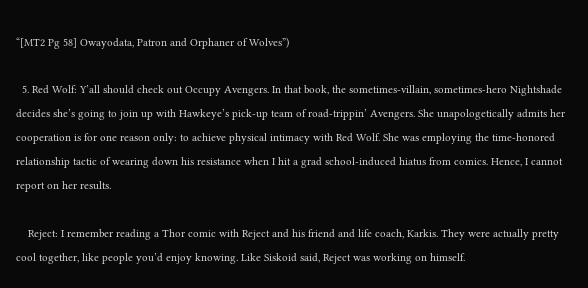“[MT2 Pg 58] Owayodata, Patron and Orphaner of Wolves”)

  5. Red Wolf: Y’all should check out Occupy Avengers. In that book, the sometimes-villain, sometimes-hero Nightshade decides she’s going to join up with Hawkeye’s pick-up team of road-trippin’ Avengers. She unapologetically admits her cooperation is for one reason only: to achieve physical intimacy with Red Wolf. She was employing the time-honored relationship tactic of wearing down his resistance when I hit a grad school-induced hiatus from comics. Hence, I cannot report on her results.

    Reject: I remember reading a Thor comic with Reject and his friend and life coach, Karkis. They were actually pretty cool together, like people you’d enjoy knowing. Like Siskoid said, Reject was working on himself.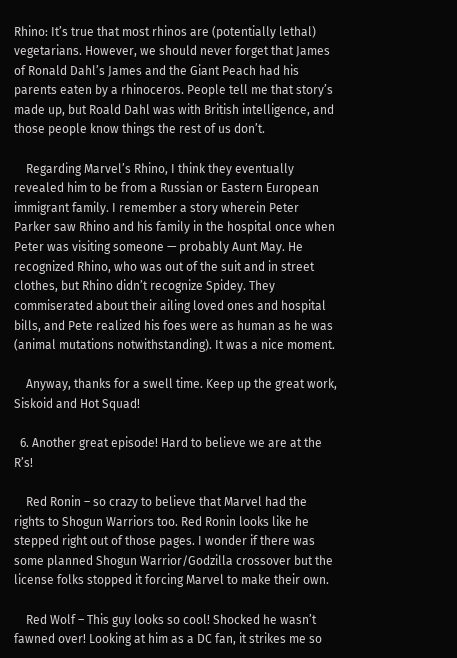Rhino: It’s true that most rhinos are (potentially lethal) vegetarians. However, we should never forget that James of Ronald Dahl’s James and the Giant Peach had his parents eaten by a rhinoceros. People tell me that story’s made up, but Roald Dahl was with British intelligence, and those people know things the rest of us don’t.

    Regarding Marvel’s Rhino, I think they eventually revealed him to be from a Russian or Eastern European immigrant family. I remember a story wherein Peter Parker saw Rhino and his family in the hospital once when Peter was visiting someone — probably Aunt May. He recognized Rhino, who was out of the suit and in street clothes, but Rhino didn’t recognize Spidey. They commiserated about their ailing loved ones and hospital bills, and Pete realized his foes were as human as he was (animal mutations notwithstanding). It was a nice moment.

    Anyway, thanks for a swell time. Keep up the great work, Siskoid and Hot Squad!

  6. Another great episode! Hard to believe we are at the R’s!

    Red Ronin – so crazy to believe that Marvel had the rights to Shogun Warriors too. Red Ronin looks like he stepped right out of those pages. I wonder if there was some planned Shogun Warrior/Godzilla crossover but the license folks stopped it forcing Marvel to make their own.

    Red Wolf – This guy looks so cool! Shocked he wasn’t fawned over! Looking at him as a DC fan, it strikes me so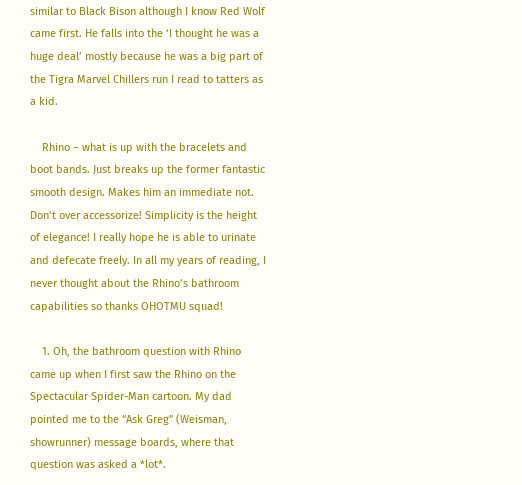similar to Black Bison although I know Red Wolf came first. He falls into the ‘I thought he was a huge deal’ mostly because he was a big part of the Tigra Marvel Chillers run I read to tatters as a kid.

    Rhino – what is up with the bracelets and boot bands. Just breaks up the former fantastic smooth design. Makes him an immediate not. Don’t over accessorize! Simplicity is the height of elegance! I really hope he is able to urinate and defecate freely. In all my years of reading, I never thought about the Rhino’s bathroom capabilities so thanks OHOTMU squad!

    1. Oh, the bathroom question with Rhino came up when I first saw the Rhino on the Spectacular Spider-Man cartoon. My dad pointed me to the “Ask Greg” (Weisman, showrunner) message boards, where that question was asked a *lot*.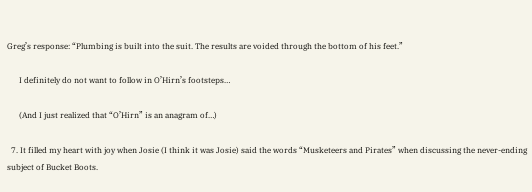Greg’s response: “Plumbing is built into the suit. The results are voided through the bottom of his feet.”

      I definitely do not want to follow in O’Hirn’s footsteps…

      (And I just realized that “O’Hirn” is an anagram of…)

  7. It filled my heart with joy when Josie (I think it was Josie) said the words “Musketeers and Pirates” when discussing the never-ending subject of Bucket Boots.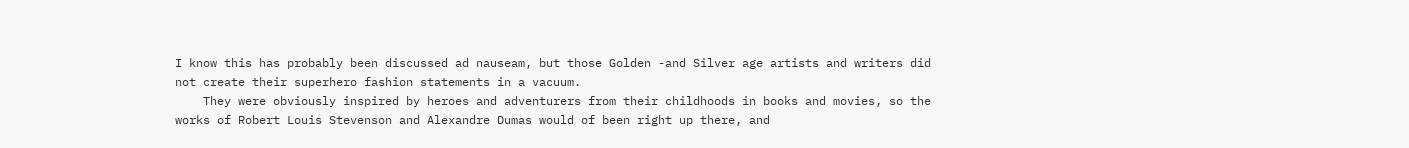I know this has probably been discussed ad nauseam, but those Golden -and Silver age artists and writers did not create their superhero fashion statements in a vacuum.
    They were obviously inspired by heroes and adventurers from their childhoods in books and movies, so the works of Robert Louis Stevenson and Alexandre Dumas would of been right up there, and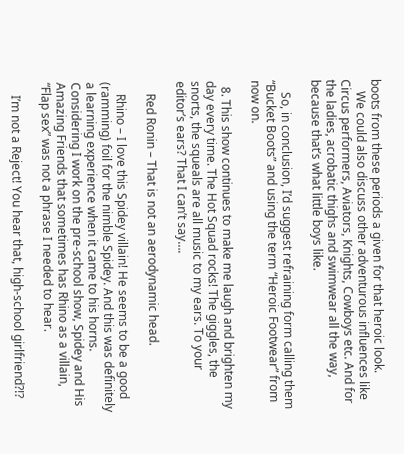boots from these periods a given for that heroic look.
    We could also discuss other adventurous influences like Circus performers, Aviators, Knights, Cowboys etc. And for the ladies, acrobatic thighs and swimwear all the way, because that’s what little boys like.

    So, in conclusion, I’d suggest refraining form calling them “Bucket Boots” and using the term “Heroic Footwear” from now on.

  8. This show continues to make me laugh and brighten my day every time. The Hot Squad rocks! The giggles, the snorts, the squeals are all music to my ears. To your editor’s ears? That I can’t say….

    Red Ronin – That is not an aerodynamic head.

    Rhino – I love this Spidey villain! He seems to be a good (ramming) foil for the nimble Spidey. And this was definitely a learning experience when it came to his horns. Considering I work on the pre-school show, Spidey and His Amazing Friends that sometimes has Rhino as a villain, “Flap sex” was not a phrase I needed to hear.

    I’m not a Reject! You hear that, high-school girlfriend?!?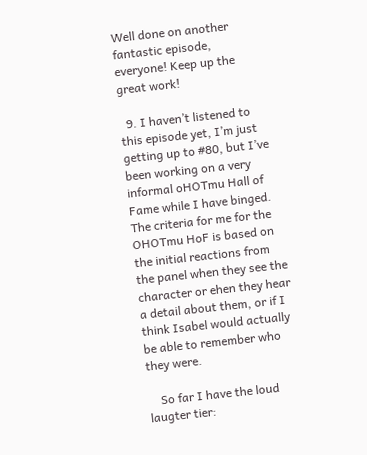Well done on another fantastic episode, everyone! Keep up the great work!

  9. I haven’t listened to this episode yet, I’m just getting up to #80, but I’ve been working on a very informal oHOTmu Hall of Fame while I have binged. The criteria for me for the OHOTmu HoF is based on the initial reactions from the panel when they see the character or ehen they hear a detail about them, or if I think Isabel would actually be able to remember who they were.

    So far I have the loud laugter tier: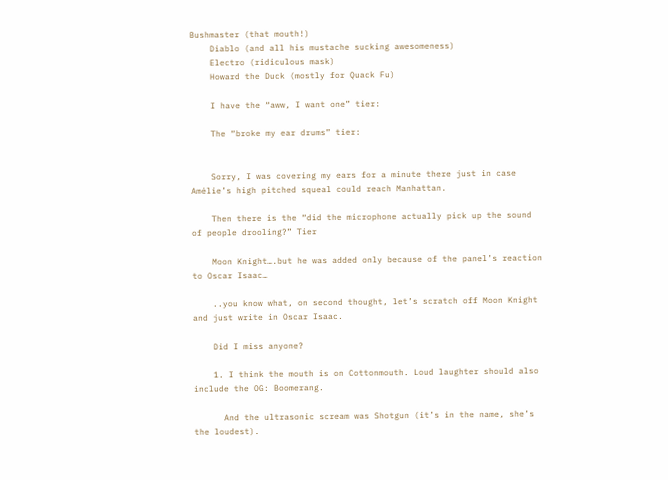Bushmaster (that mouth!)
    Diablo (and all his mustache sucking awesomeness)
    Electro (ridiculous mask)
    Howard the Duck (mostly for Quack Fu)

    I have the “aww, I want one” tier:

    The “broke my ear drums” tier:


    Sorry, I was covering my ears for a minute there just in case Amélie’s high pitched squeal could reach Manhattan.

    Then there is the “did the microphone actually pick up the sound of people drooling?” Tier

    Moon Knight….but he was added only because of the panel’s reaction to Oscar Isaac…

    ..you know what, on second thought, let’s scratch off Moon Knight and just write in Oscar Isaac.

    Did I miss anyone?

    1. I think the mouth is on Cottonmouth. Loud laughter should also include the OG: Boomerang.

      And the ultrasonic scream was Shotgun (it’s in the name, she’s the loudest).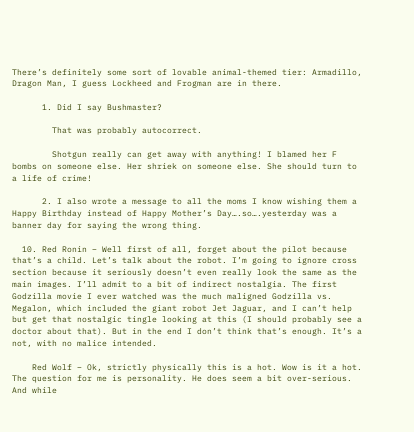There’s definitely some sort of lovable animal-themed tier: Armadillo, Dragon Man, I guess Lockheed and Frogman are in there.

      1. Did I say Bushmaster?

        That was probably autocorrect.

        Shotgun really can get away with anything! I blamed her F bombs on someone else. Her shriek on someone else. She should turn to a life of crime!

      2. I also wrote a message to all the moms I know wishing them a Happy Birthday instead of Happy Mother’s Day….so….yesterday was a banner day for saying the wrong thing.

  10. Red Ronin – Well first of all, forget about the pilot because that’s a child. Let’s talk about the robot. I’m going to ignore cross section because it seriously doesn’t even really look the same as the main images. I’ll admit to a bit of indirect nostalgia. The first Godzilla movie I ever watched was the much maligned Godzilla vs. Megalon, which included the giant robot Jet Jaguar, and I can’t help but get that nostalgic tingle looking at this (I should probably see a doctor about that). But in the end I don’t think that’s enough. It’s a not, with no malice intended.

    Red Wolf – Ok, strictly physically this is a hot. Wow is it a hot. The question for me is personality. He does seem a bit over-serious. And while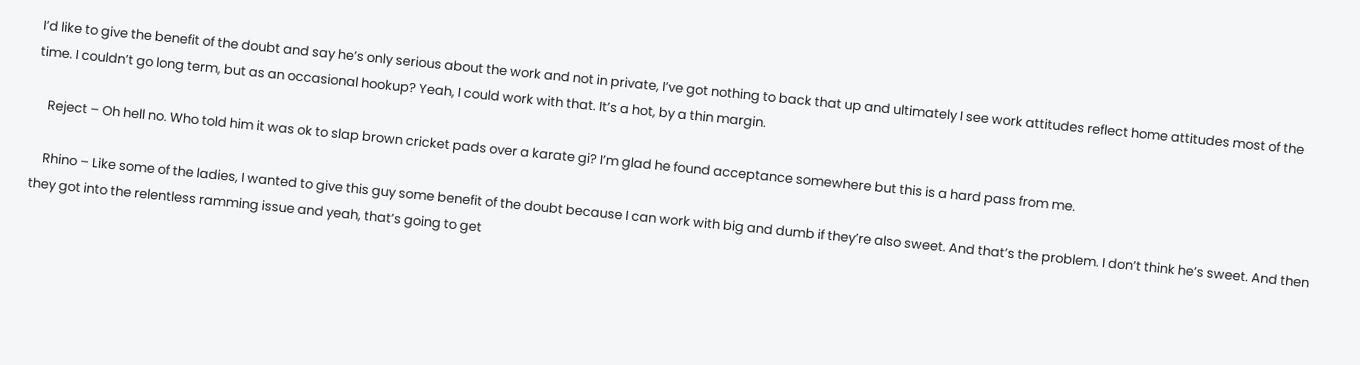I’d like to give the benefit of the doubt and say he’s only serious about the work and not in private, I’ve got nothing to back that up and ultimately I see work attitudes reflect home attitudes most of the time. I couldn’t go long term, but as an occasional hookup? Yeah, I could work with that. It’s a hot, by a thin margin.

    Reject – Oh hell no. Who told him it was ok to slap brown cricket pads over a karate gi? I’m glad he found acceptance somewhere but this is a hard pass from me.

    Rhino – Like some of the ladies, I wanted to give this guy some benefit of the doubt because I can work with big and dumb if they’re also sweet. And that’s the problem. I don’t think he’s sweet. And then they got into the relentless ramming issue and yeah, that’s going to get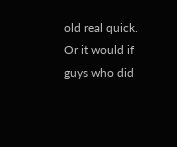old real quick. Or it would if guys who did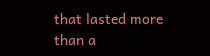that lasted more than a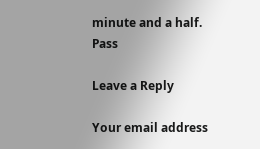minute and a half. Pass

Leave a Reply

Your email address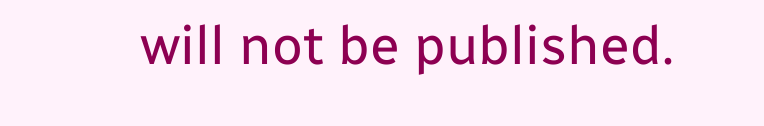will not be published.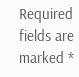Required fields are marked *